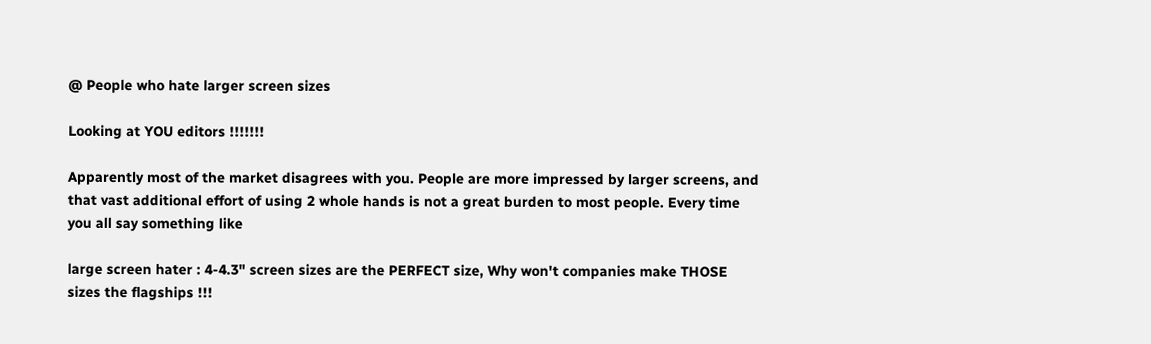@ People who hate larger screen sizes

Looking at YOU editors !!!!!!!

Apparently most of the market disagrees with you. People are more impressed by larger screens, and that vast additional effort of using 2 whole hands is not a great burden to most people. Every time you all say something like

large screen hater : 4-4.3" screen sizes are the PERFECT size, Why won't companies make THOSE sizes the flagships !!!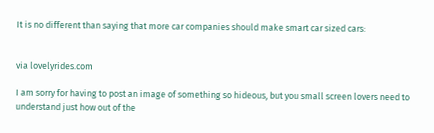It is no different than saying that more car companies should make smart car sized cars:


via lovelyrides.com

I am sorry for having to post an image of something so hideous, but you small screen lovers need to understand just how out of the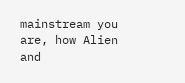mainstream you are, how Alien and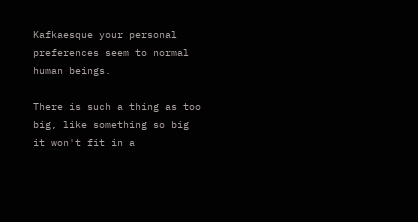Kafkaesque your personal preferences seem to normal human beings.

There is such a thing as too big, like something so big it won't fit in a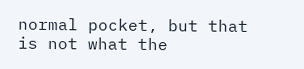normal pocket, but that is not what the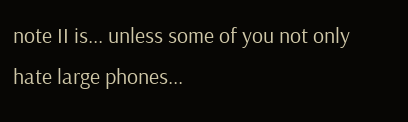note II is... unless some of you not only hate large phones...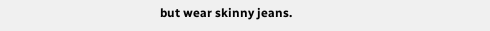but wear skinny jeans.